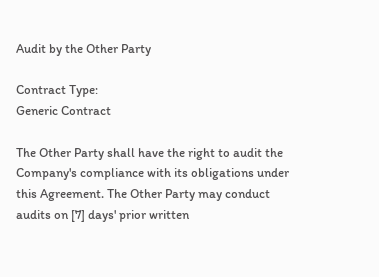Audit by the Other Party

Contract Type:
Generic Contract

The Other Party shall have the right to audit the Company's compliance with its obligations under this Agreement. The Other Party may conduct audits on [7] days' prior written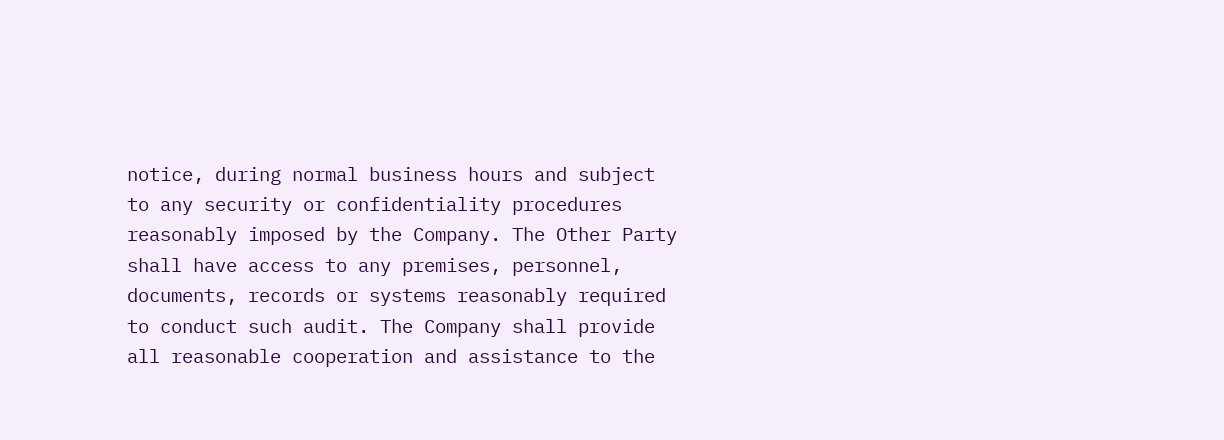notice, during normal business hours and subject to any security or confidentiality procedures reasonably imposed by the Company. The Other Party shall have access to any premises, personnel, documents, records or systems reasonably required to conduct such audit. The Company shall provide all reasonable cooperation and assistance to the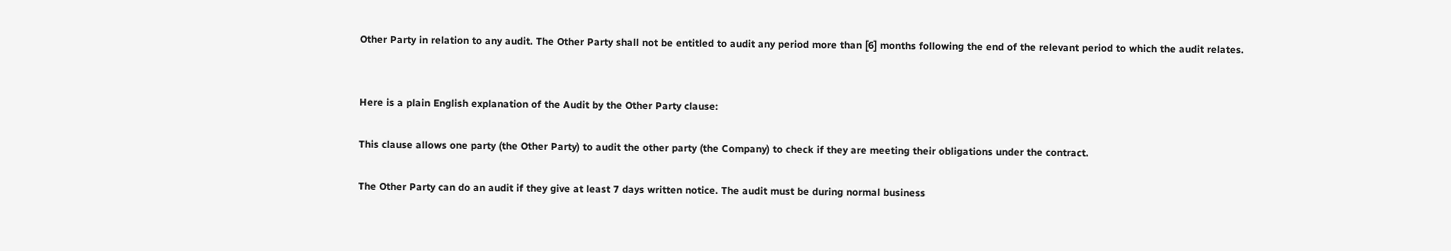Other Party in relation to any audit. The Other Party shall not be entitled to audit any period more than [6] months following the end of the relevant period to which the audit relates.


Here is a plain English explanation of the Audit by the Other Party clause:

This clause allows one party (the Other Party) to audit the other party (the Company) to check if they are meeting their obligations under the contract.

The Other Party can do an audit if they give at least 7 days written notice. The audit must be during normal business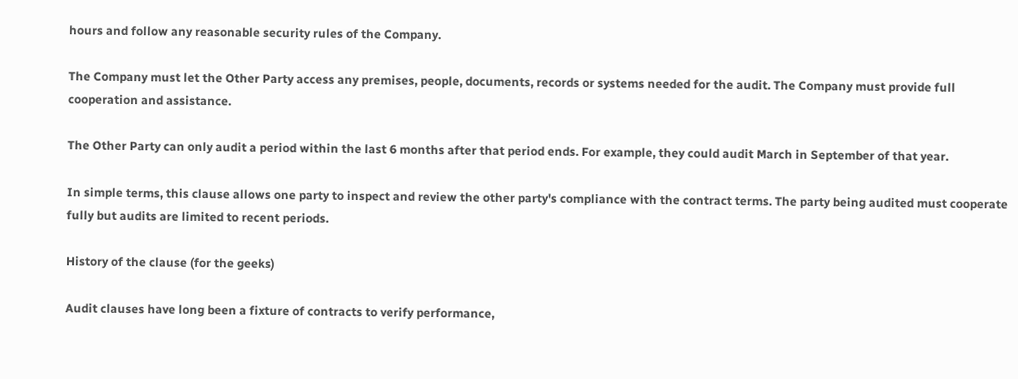hours and follow any reasonable security rules of the Company.

The Company must let the Other Party access any premises, people, documents, records or systems needed for the audit. The Company must provide full cooperation and assistance.

The Other Party can only audit a period within the last 6 months after that period ends. For example, they could audit March in September of that year.

In simple terms, this clause allows one party to inspect and review the other party's compliance with the contract terms. The party being audited must cooperate fully but audits are limited to recent periods.

History of the clause (for the geeks)

Audit clauses have long been a fixture of contracts to verify performance,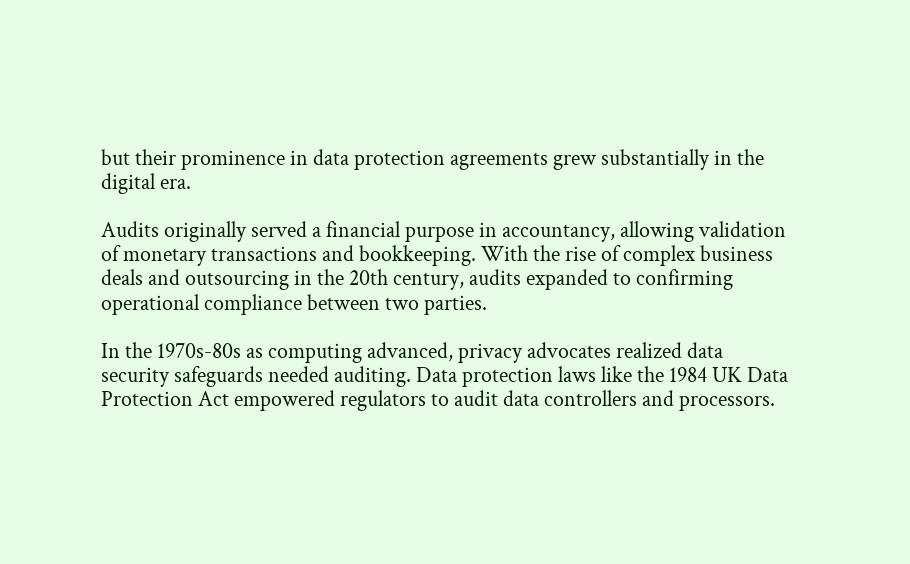but their prominence in data protection agreements grew substantially in the digital era.

Audits originally served a financial purpose in accountancy, allowing validation of monetary transactions and bookkeeping. With the rise of complex business deals and outsourcing in the 20th century, audits expanded to confirming operational compliance between two parties.

In the 1970s-80s as computing advanced, privacy advocates realized data security safeguards needed auditing. Data protection laws like the 1984 UK Data Protection Act empowered regulators to audit data controllers and processors.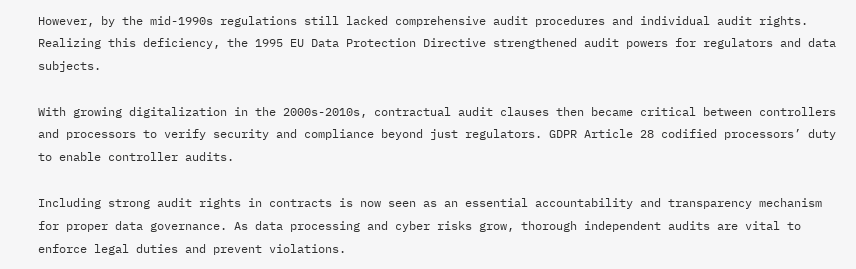However, by the mid-1990s regulations still lacked comprehensive audit procedures and individual audit rights. Realizing this deficiency, the 1995 EU Data Protection Directive strengthened audit powers for regulators and data subjects.

With growing digitalization in the 2000s-2010s, contractual audit clauses then became critical between controllers and processors to verify security and compliance beyond just regulators. GDPR Article 28 codified processors’ duty to enable controller audits.

Including strong audit rights in contracts is now seen as an essential accountability and transparency mechanism for proper data governance. As data processing and cyber risks grow, thorough independent audits are vital to enforce legal duties and prevent violations.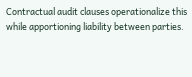Contractual audit clauses operationalize this while apportioning liability between parties.